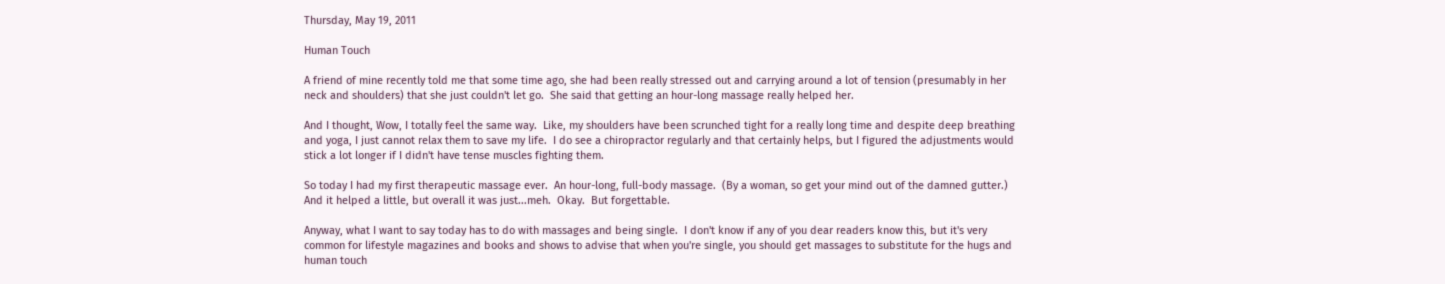Thursday, May 19, 2011

Human Touch

A friend of mine recently told me that some time ago, she had been really stressed out and carrying around a lot of tension (presumably in her neck and shoulders) that she just couldn't let go.  She said that getting an hour-long massage really helped her.

And I thought, Wow, I totally feel the same way.  Like, my shoulders have been scrunched tight for a really long time and despite deep breathing and yoga, I just cannot relax them to save my life.  I do see a chiropractor regularly and that certainly helps, but I figured the adjustments would stick a lot longer if I didn't have tense muscles fighting them.

So today I had my first therapeutic massage ever.  An hour-long, full-body massage.  (By a woman, so get your mind out of the damned gutter.)  And it helped a little, but overall it was just...meh.  Okay.  But forgettable.

Anyway, what I want to say today has to do with massages and being single.  I don't know if any of you dear readers know this, but it's very common for lifestyle magazines and books and shows to advise that when you're single, you should get massages to substitute for the hugs and human touch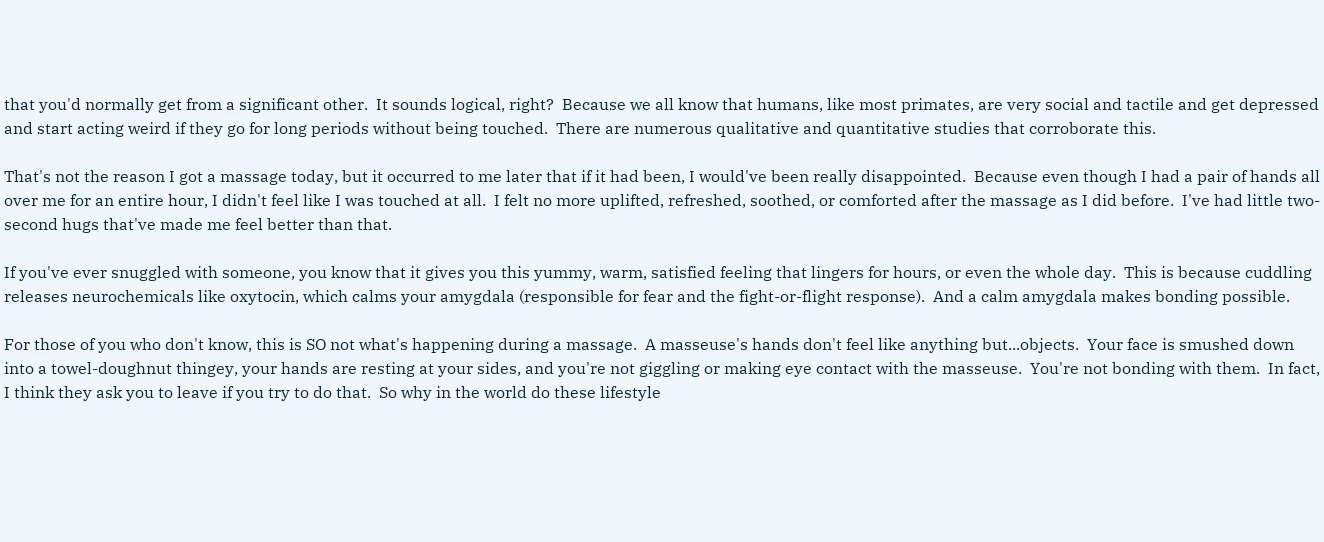that you'd normally get from a significant other.  It sounds logical, right?  Because we all know that humans, like most primates, are very social and tactile and get depressed and start acting weird if they go for long periods without being touched.  There are numerous qualitative and quantitative studies that corroborate this.

That's not the reason I got a massage today, but it occurred to me later that if it had been, I would've been really disappointed.  Because even though I had a pair of hands all over me for an entire hour, I didn't feel like I was touched at all.  I felt no more uplifted, refreshed, soothed, or comforted after the massage as I did before.  I've had little two-second hugs that've made me feel better than that.

If you've ever snuggled with someone, you know that it gives you this yummy, warm, satisfied feeling that lingers for hours, or even the whole day.  This is because cuddling releases neurochemicals like oxytocin, which calms your amygdala (responsible for fear and the fight-or-flight response).  And a calm amygdala makes bonding possible.

For those of you who don't know, this is SO not what's happening during a massage.  A masseuse's hands don't feel like anything but...objects.  Your face is smushed down into a towel-doughnut thingey, your hands are resting at your sides, and you're not giggling or making eye contact with the masseuse.  You're not bonding with them.  In fact, I think they ask you to leave if you try to do that.  So why in the world do these lifestyle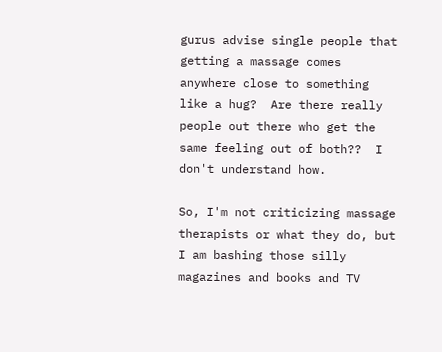gurus advise single people that getting a massage comes anywhere close to something like a hug?  Are there really people out there who get the same feeling out of both??  I don't understand how.

So, I'm not criticizing massage therapists or what they do, but I am bashing those silly magazines and books and TV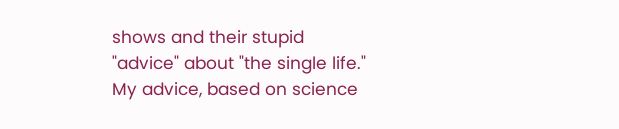shows and their stupid "advice" about "the single life."  My advice, based on science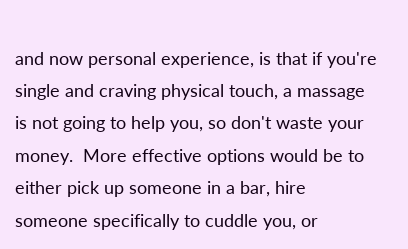and now personal experience, is that if you're single and craving physical touch, a massage is not going to help you, so don't waste your money.  More effective options would be to either pick up someone in a bar, hire someone specifically to cuddle you, or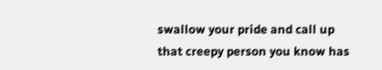swallow your pride and call up that creepy person you know has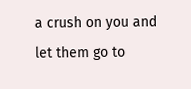a crush on you and let them go to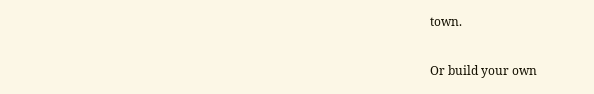town.

Or build your own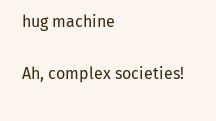hug machine

Ah, complex societies!